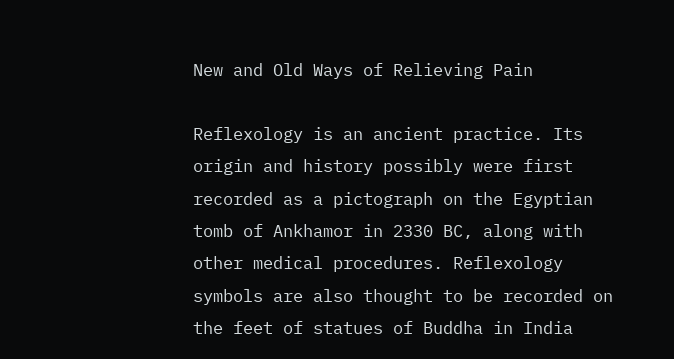New and Old Ways of Relieving Pain

Reflexology is an ancient practice. Its origin and history possibly were first recorded as a pictograph on the Egyptian tomb of Ankhamor in 2330 BC, along with other medical procedures. Reflexology symbols are also thought to be recorded on the feet of statues of Buddha in India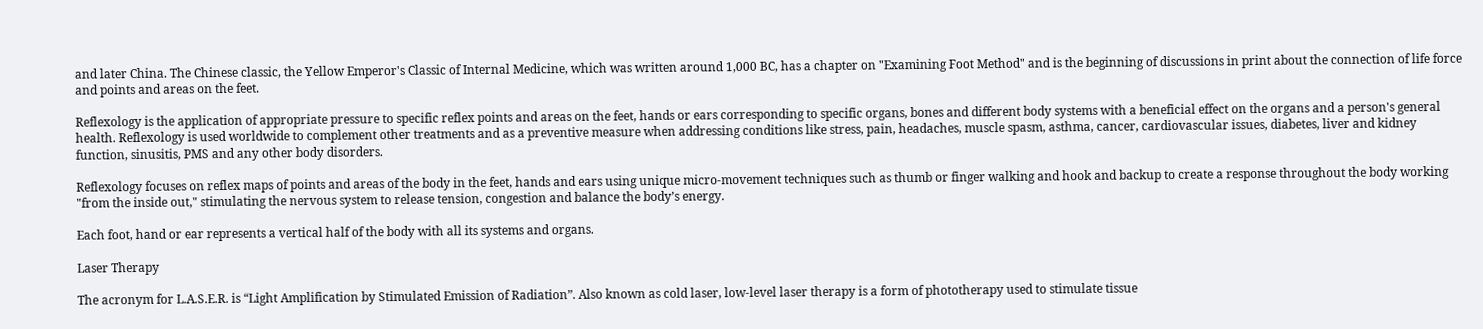and later China. The Chinese classic, the Yellow Emperor's Classic of Internal Medicine, which was written around 1,000 BC, has a chapter on "Examining Foot Method" and is the beginning of discussions in print about the connection of life force and points and areas on the feet.

Reflexology is the application of appropriate pressure to specific reflex points and areas on the feet, hands or ears corresponding to specific organs, bones and different body systems with a beneficial effect on the organs and a person's general health. Reflexology is used worldwide to complement other treatments and as a preventive measure when addressing conditions like stress, pain, headaches, muscle spasm, asthma, cancer, cardiovascular issues, diabetes, liver and kidney function, sinusitis, PMS and any other body disorders.

Reflexology focuses on reflex maps of points and areas of the body in the feet, hands and ears using unique micro-movement techniques such as thumb or finger walking and hook and backup to create a response throughout the body working "from the inside out," stimulating the nervous system to release tension, congestion and balance the body’s energy.

Each foot, hand or ear represents a vertical half of the body with all its systems and organs.

Laser Therapy

The acronym for L.A.S.E.R. is “Light Amplification by Stimulated Emission of Radiation”. Also known as cold laser, low-level laser therapy is a form of phototherapy used to stimulate tissue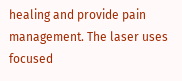healing and provide pain management. The laser uses focused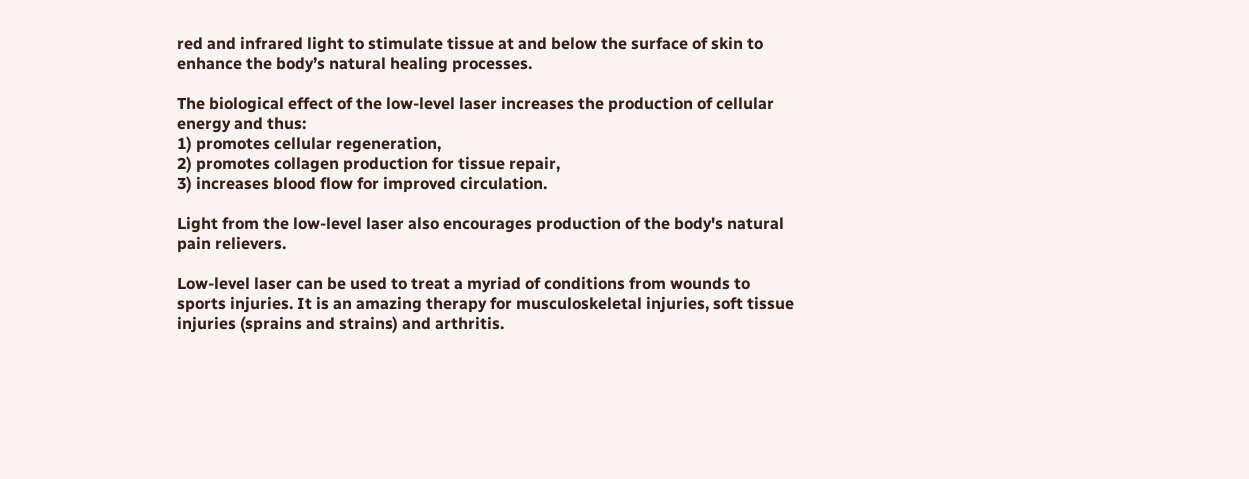red and infrared light to stimulate tissue at and below the surface of skin to enhance the body’s natural healing processes.

The biological effect of the low-level laser increases the production of cellular energy and thus:
1) promotes cellular regeneration,
2) promotes collagen production for tissue repair,
3) increases blood flow for improved circulation.

Light from the low-level laser also encourages production of the body's natural pain relievers.

Low-level laser can be used to treat a myriad of conditions from wounds to sports injuries. It is an amazing therapy for musculoskeletal injuries, soft tissue injuries (sprains and strains) and arthritis.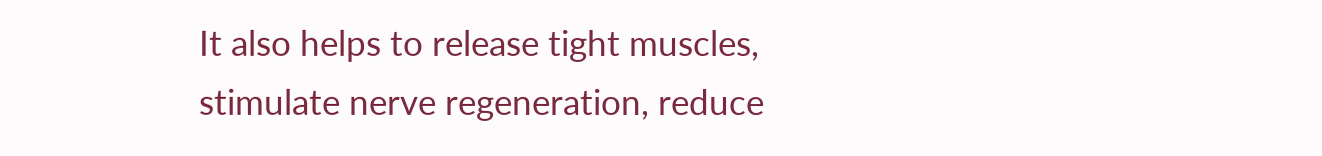It also helps to release tight muscles, stimulate nerve regeneration, reduce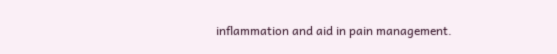inflammation and aid in pain management.